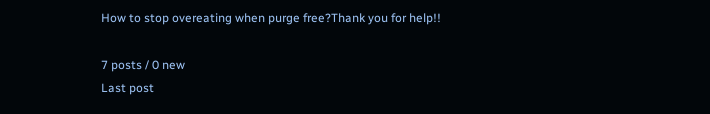How to stop overeating when purge free?Thank you for help!!

7 posts / 0 new
Last post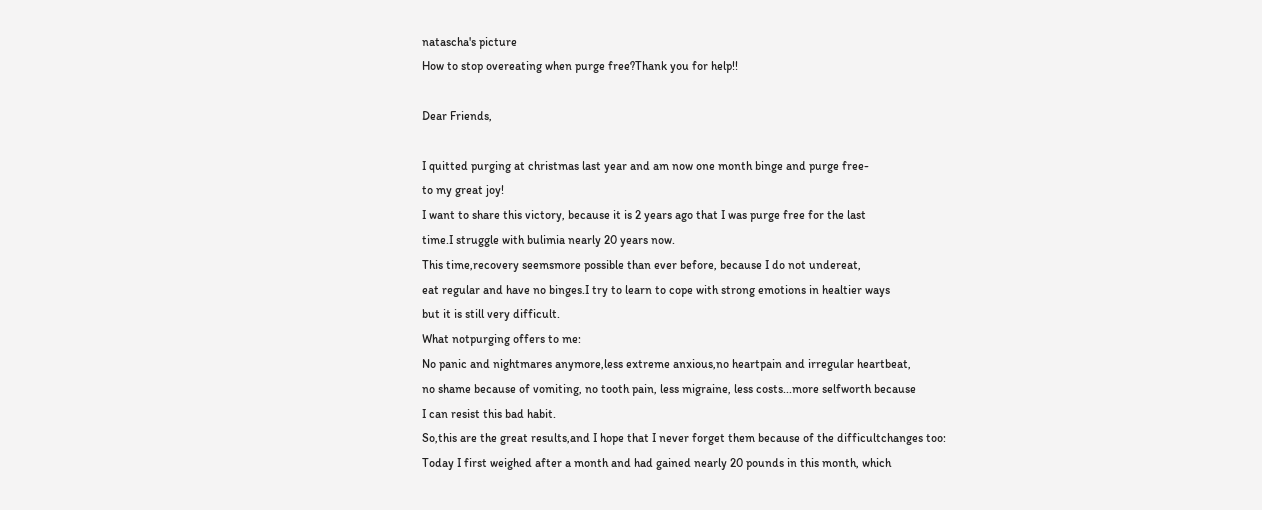natascha's picture
How to stop overeating when purge free?Thank you for help!!

Dear Friends,

I quitted purging at christmas last year and am now one month binge and purge free-
to my great joy!
I want to share this victory, because it is 2 years ago that I was purge free for the last
time.I struggle with bulimia nearly 20 years now.
This time,recovery seemsmore possible than ever before, because I do not undereat,
eat regular and have no binges.I try to learn to cope with strong emotions in healtier ways
but it is still very difficult.
What notpurging offers to me:
No panic and nightmares anymore,less extreme anxious,no heartpain and irregular heartbeat,
no shame because of vomiting, no tooth pain, less migraine, less costs...more selfworth because
I can resist this bad habit.
So,this are the great results,and I hope that I never forget them because of the difficultchanges too:
Today I first weighed after a month and had gained nearly 20 pounds in this month, which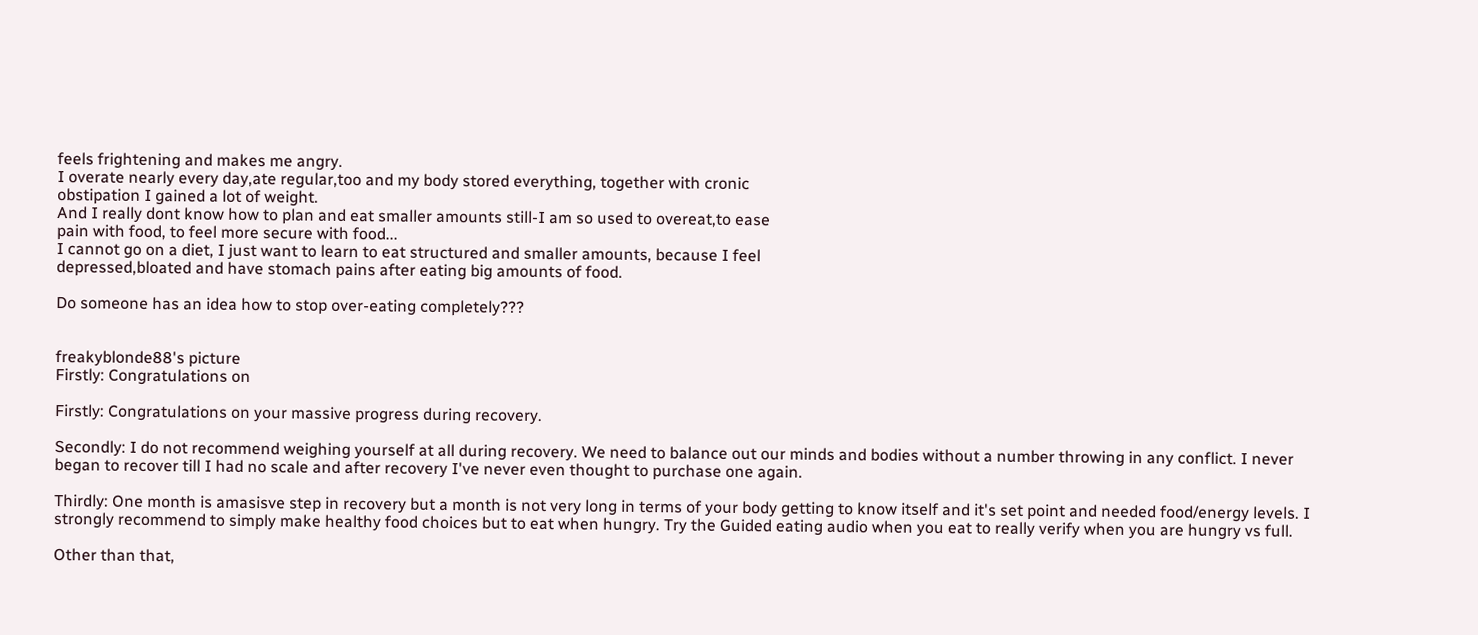feels frightening and makes me angry.
I overate nearly every day,ate regular,too and my body stored everything, together with cronic
obstipation I gained a lot of weight.
And I really dont know how to plan and eat smaller amounts still-I am so used to overeat,to ease
pain with food, to feel more secure with food...
I cannot go on a diet, I just want to learn to eat structured and smaller amounts, because I feel
depressed,bloated and have stomach pains after eating big amounts of food.

Do someone has an idea how to stop over-eating completely???


freakyblonde88's picture
Firstly: Congratulations on

Firstly: Congratulations on your massive progress during recovery.

Secondly: I do not recommend weighing yourself at all during recovery. We need to balance out our minds and bodies without a number throwing in any conflict. I never began to recover till I had no scale and after recovery I've never even thought to purchase one again.

Thirdly: One month is amasisve step in recovery but a month is not very long in terms of your body getting to know itself and it's set point and needed food/energy levels. I strongly recommend to simply make healthy food choices but to eat when hungry. Try the Guided eating audio when you eat to really verify when you are hungry vs full.

Other than that,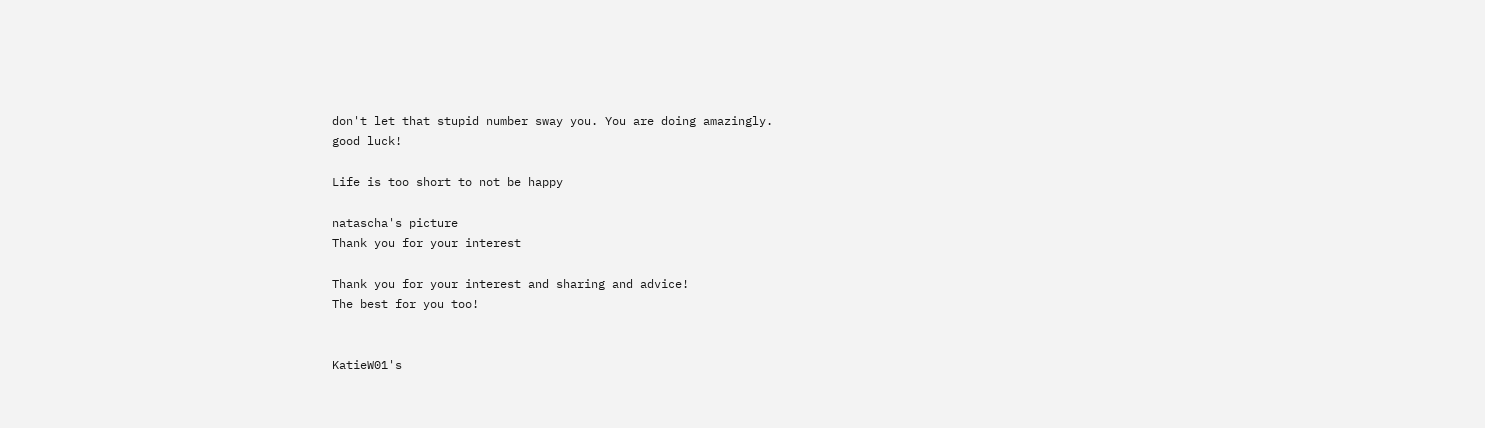don't let that stupid number sway you. You are doing amazingly.
good luck!

Life is too short to not be happy

natascha's picture
Thank you for your interest

Thank you for your interest and sharing and advice!
The best for you too!


KatieW01's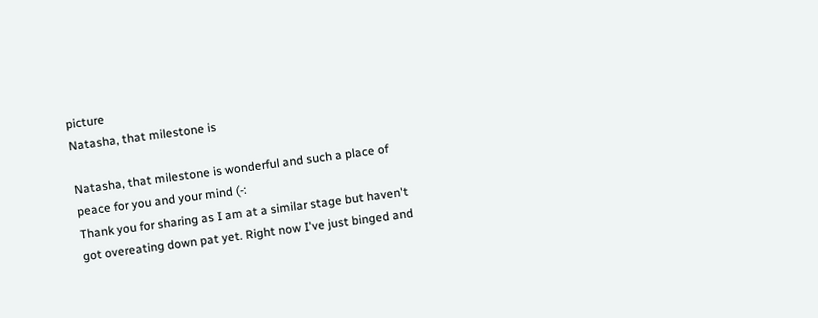picture
Natasha, that milestone is

Natasha, that milestone is wonderful and such a place of peace for you and your mind (-:
Thank you for sharing as I am at a similar stage but haven't got overeating down pat yet. Right now I've just binged and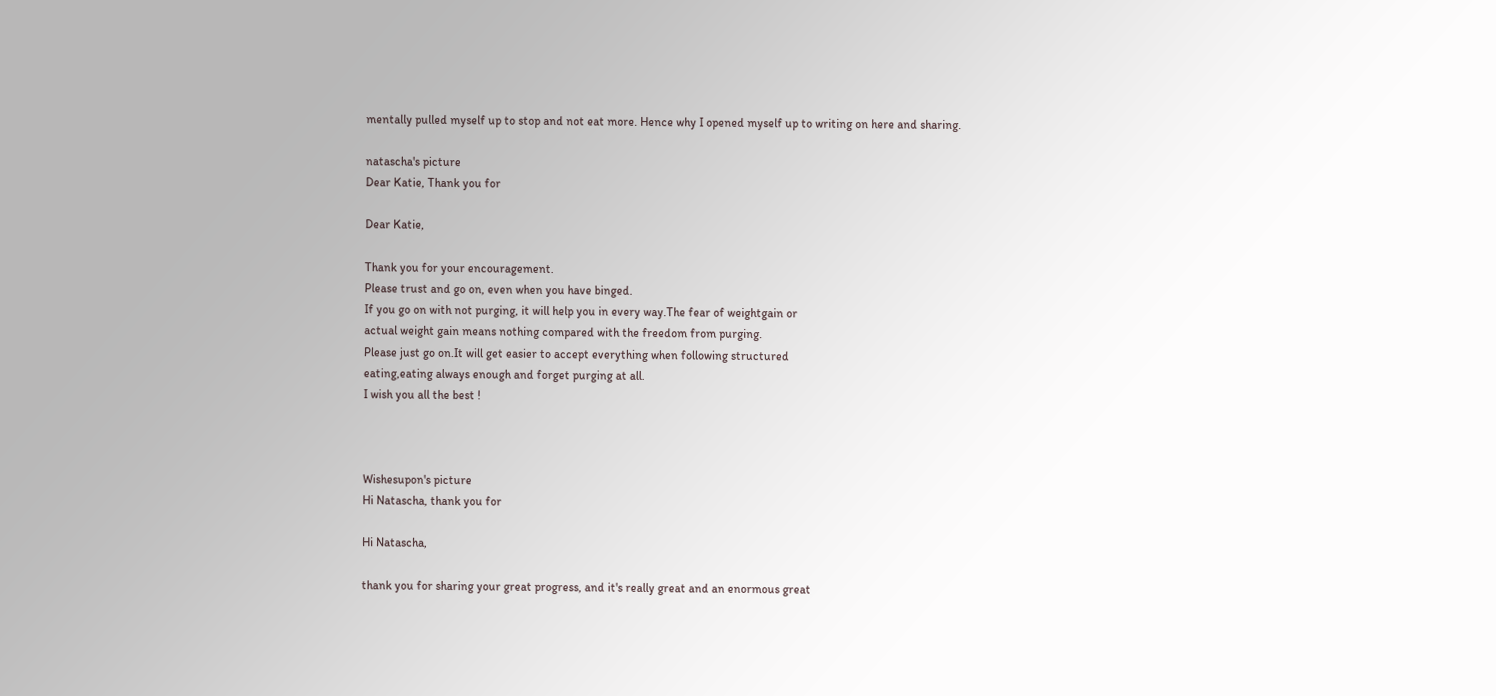mentally pulled myself up to stop and not eat more. Hence why I opened myself up to writing on here and sharing.

natascha's picture
Dear Katie, Thank you for

Dear Katie,

Thank you for your encouragement.
Please trust and go on, even when you have binged.
If you go on with not purging, it will help you in every way.The fear of weightgain or
actual weight gain means nothing compared with the freedom from purging.
Please just go on.It will get easier to accept everything when following structured
eating,eating always enough and forget purging at all.
I wish you all the best !



Wishesupon's picture
Hi Natascha, thank you for

Hi Natascha,

thank you for sharing your great progress, and it's really great and an enormous great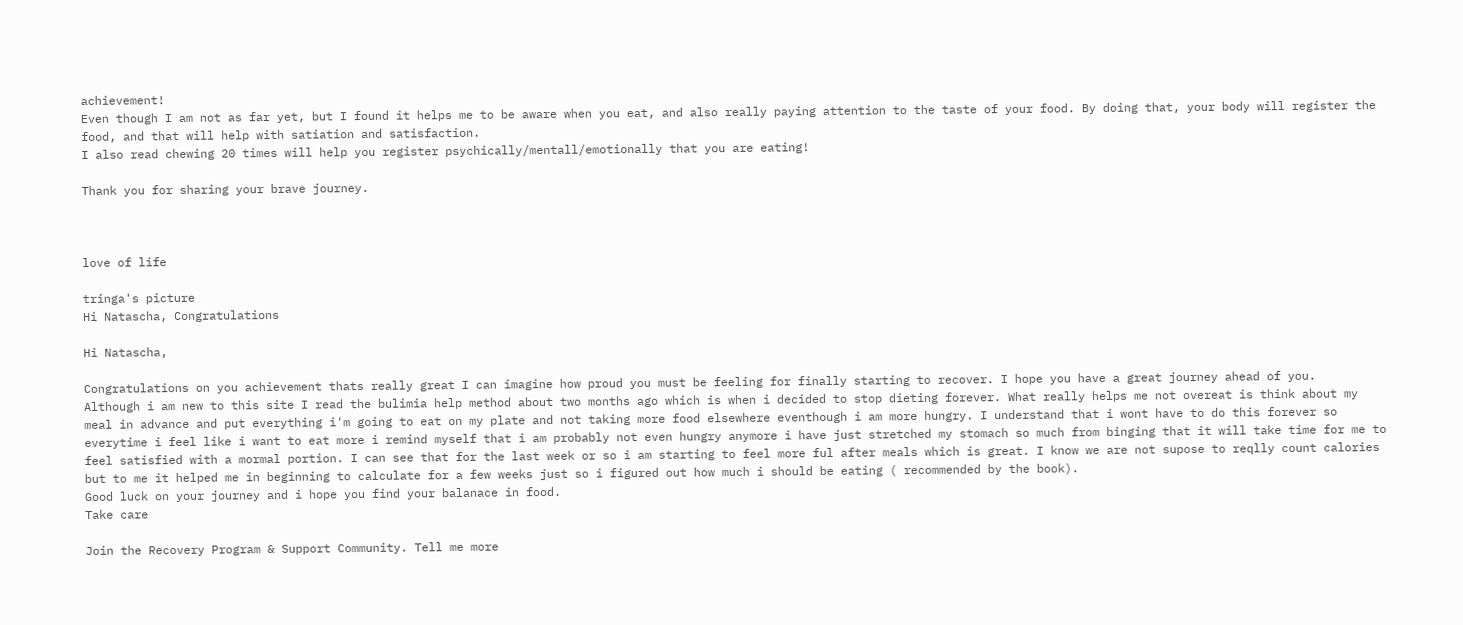achievement!
Even though I am not as far yet, but I found it helps me to be aware when you eat, and also really paying attention to the taste of your food. By doing that, your body will register the food, and that will help with satiation and satisfaction.
I also read chewing 20 times will help you register psychically/mentall/emotionally that you are eating!

Thank you for sharing your brave journey.



love of life

tringa's picture
Hi Natascha, Congratulations

Hi Natascha,

Congratulations on you achievement thats really great I can imagine how proud you must be feeling for finally starting to recover. I hope you have a great journey ahead of you.
Although i am new to this site I read the bulimia help method about two months ago which is when i decided to stop dieting forever. What really helps me not overeat is think about my meal in advance and put everything i'm going to eat on my plate and not taking more food elsewhere eventhough i am more hungry. I understand that i wont have to do this forever so everytime i feel like i want to eat more i remind myself that i am probably not even hungry anymore i have just stretched my stomach so much from binging that it will take time for me to feel satisfied with a mormal portion. I can see that for the last week or so i am starting to feel more ful after meals which is great. I know we are not supose to reqlly count calories but to me it helped me in beginning to calculate for a few weeks just so i figured out how much i should be eating ( recommended by the book).
Good luck on your journey and i hope you find your balanace in food.
Take care

Join the Recovery Program & Support Community. Tell me more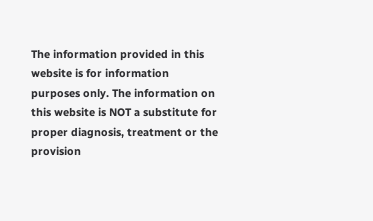The information provided in this website is for information purposes only. The information on this website is NOT a substitute for proper diagnosis, treatment or the provision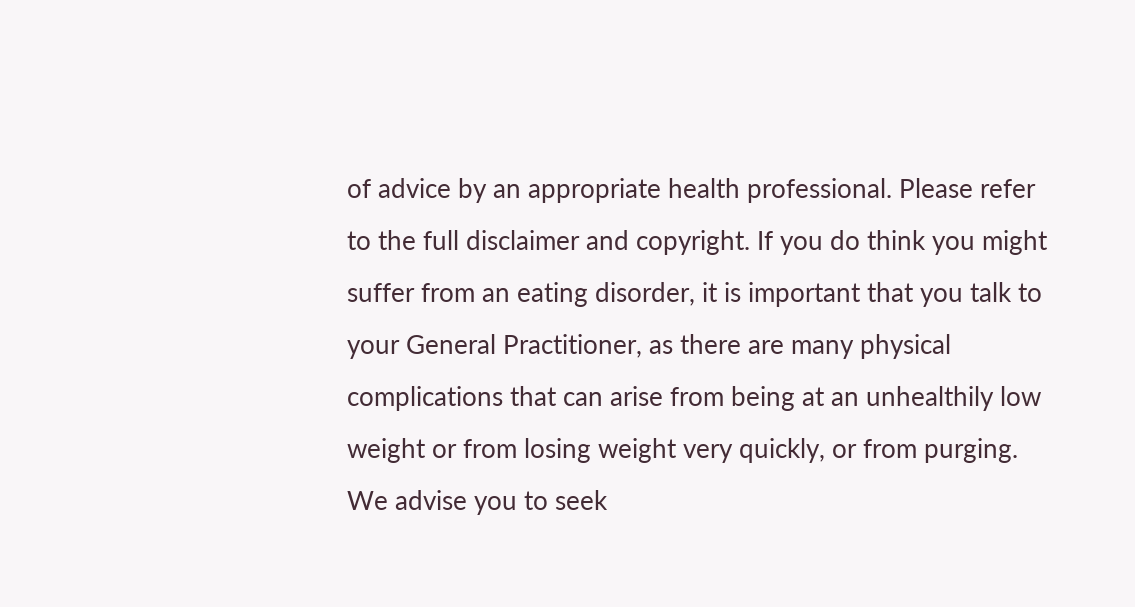of advice by an appropriate health professional. Please refer to the full disclaimer and copyright. If you do think you might suffer from an eating disorder, it is important that you talk to your General Practitioner, as there are many physical complications that can arise from being at an unhealthily low weight or from losing weight very quickly, or from purging. We advise you to seek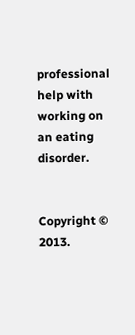professional help with working on an eating disorder.


Copyright © 2013.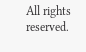All rights reserved.